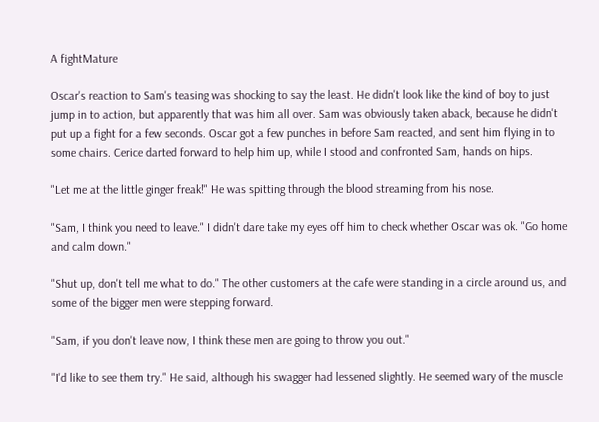A fightMature

Oscar's reaction to Sam's teasing was shocking to say the least. He didn't look like the kind of boy to just jump in to action, but apparently that was him all over. Sam was obviously taken aback, because he didn't put up a fight for a few seconds. Oscar got a few punches in before Sam reacted, and sent him flying in to some chairs. Cerice darted forward to help him up, while I stood and confronted Sam, hands on hips.

"Let me at the little ginger freak!" He was spitting through the blood streaming from his nose.

"Sam, I think you need to leave." I didn't dare take my eyes off him to check whether Oscar was ok. "Go home and calm down."

"Shut up, don't tell me what to do." The other customers at the cafe were standing in a circle around us, and some of the bigger men were stepping forward.

"Sam, if you don't leave now, I think these men are going to throw you out."

"I'd like to see them try." He said, although his swagger had lessened slightly. He seemed wary of the muscle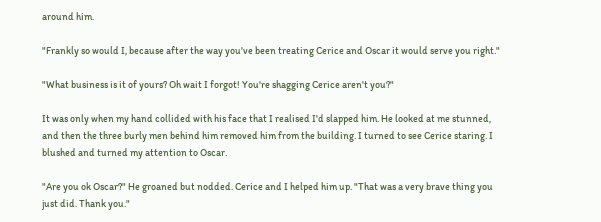around him.

"Frankly so would I, because after the way you've been treating Cerice and Oscar it would serve you right."

"What business is it of yours? Oh wait I forgot! You're shagging Cerice aren't you?"

It was only when my hand collided with his face that I realised I'd slapped him. He looked at me stunned, and then the three burly men behind him removed him from the building. I turned to see Cerice staring. I blushed and turned my attention to Oscar.

"Are you ok Oscar?" He groaned but nodded. Cerice and I helped him up. "That was a very brave thing you just did. Thank you."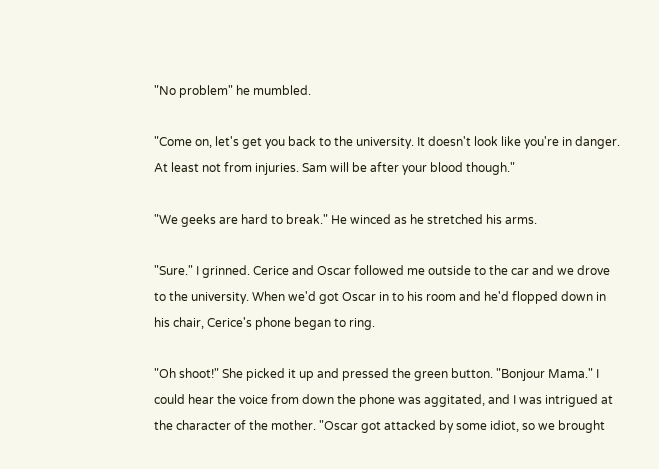"No problem" he mumbled.

"Come on, let's get you back to the university. It doesn't look like you're in danger. At least not from injuries. Sam will be after your blood though."

"We geeks are hard to break." He winced as he stretched his arms.

"Sure." I grinned. Cerice and Oscar followed me outside to the car and we drove to the university. When we'd got Oscar in to his room and he'd flopped down in his chair, Cerice's phone began to ring.

"Oh shoot!" She picked it up and pressed the green button. "Bonjour Mama." I could hear the voice from down the phone was aggitated, and I was intrigued at the character of the mother. "Oscar got attacked by some idiot, so we brought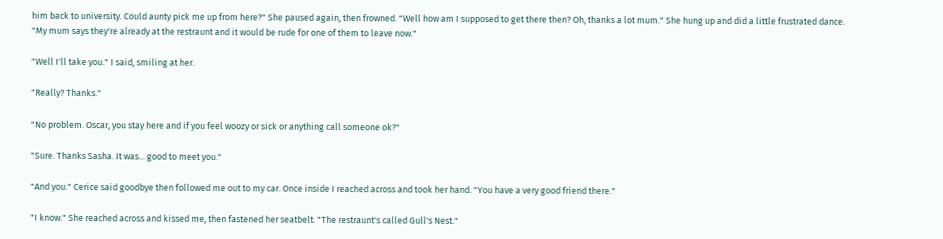him back to university. Could aunty pick me up from here?" She paused again, then frowned. "Well how am I supposed to get there then? Oh, thanks a lot mum." She hung up and did a little frustrated dance. "My mum says they're already at the restraunt and it would be rude for one of them to leave now."

"Well I'll take you." I said, smiling at her.

"Really? Thanks."

"No problem. Oscar, you stay here and if you feel woozy or sick or anything call someone ok?"

"Sure. Thanks Sasha. It was... good to meet you."

"And you." Cerice said goodbye then followed me out to my car. Once inside I reached across and took her hand. "You have a very good friend there."

"I know." She reached across and kissed me, then fastened her seatbelt. "The restraunt's called Gull's Nest."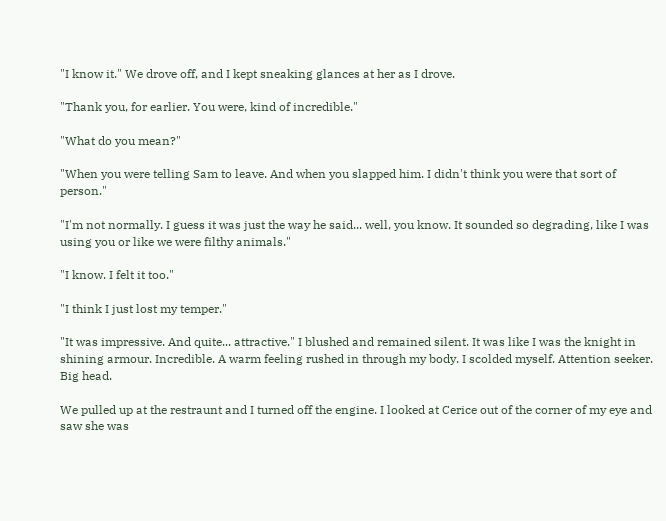"I know it." We drove off, and I kept sneaking glances at her as I drove.

"Thank you, for earlier. You were, kind of incredible."

"What do you mean?"

"When you were telling Sam to leave. And when you slapped him. I didn't think you were that sort of person."

"I'm not normally. I guess it was just the way he said... well, you know. It sounded so degrading, like I was using you or like we were filthy animals."

"I know. I felt it too."

"I think I just lost my temper."

"It was impressive. And quite... attractive." I blushed and remained silent. It was like I was the knight in shining armour. Incredible. A warm feeling rushed in through my body. I scolded myself. Attention seeker. Big head.

We pulled up at the restraunt and I turned off the engine. I looked at Cerice out of the corner of my eye and saw she was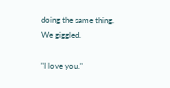doing the same thing. We giggled.

"I love you."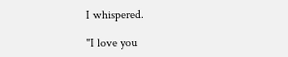I whispered.

"I love you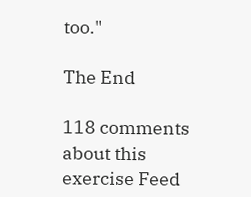too."

The End

118 comments about this exercise Feed